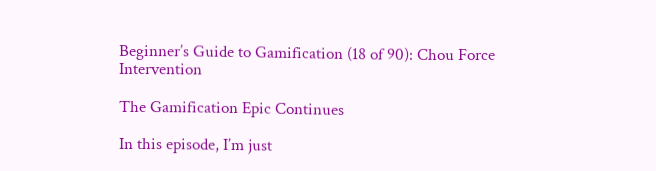Beginner’s Guide to Gamification (18 of 90): Chou Force Intervention

The Gamification Epic Continues

In this episode, I’m just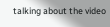talking about the video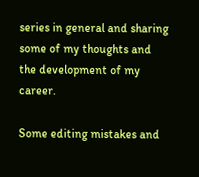series in general and sharing some of my thoughts and the development of my career.

Some editing mistakes and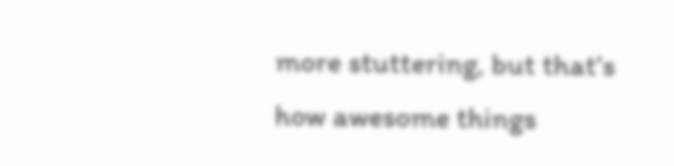more stuttering, but that’s how awesome things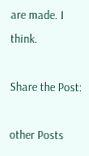are made. I think.

Share the Post:

other Posts